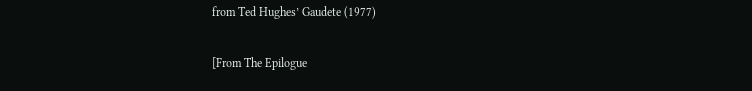from Ted Hughes’ Gaudete (1977)

[From The Epilogue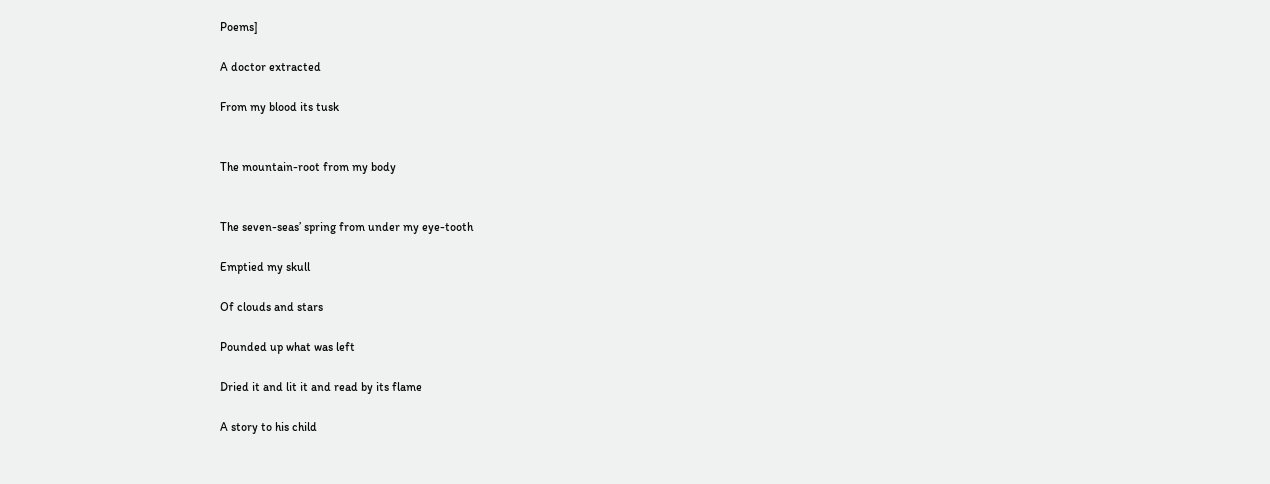Poems]

A doctor extracted

From my blood its tusk


The mountain-root from my body


The seven-seas’ spring from under my eye-tooth

Emptied my skull

Of clouds and stars

Pounded up what was left

Dried it and lit it and read by its flame

A story to his child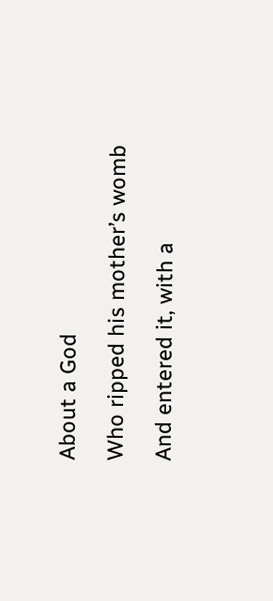About a God

Who ripped his mother’s womb

And entered it, with a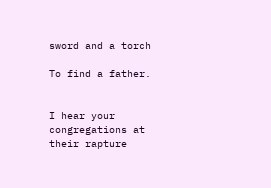sword and a torch

To find a father.


I hear your congregations at their rapture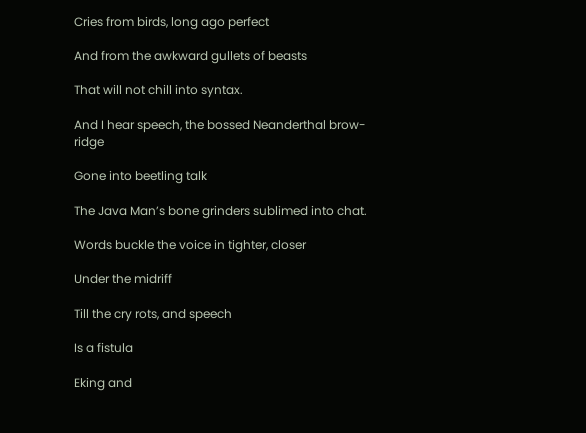Cries from birds, long ago perfect

And from the awkward gullets of beasts

That will not chill into syntax.

And I hear speech, the bossed Neanderthal brow-ridge

Gone into beetling talk

The Java Man’s bone grinders sublimed into chat.

Words buckle the voice in tighter, closer

Under the midriff

Till the cry rots, and speech

Is a fistula

Eking and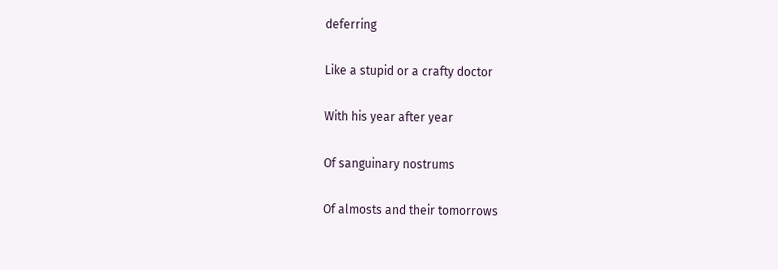deferring

Like a stupid or a crafty doctor

With his year after year

Of sanguinary nostrums

Of almosts and their tomorrows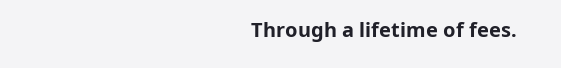Through a lifetime of fees.